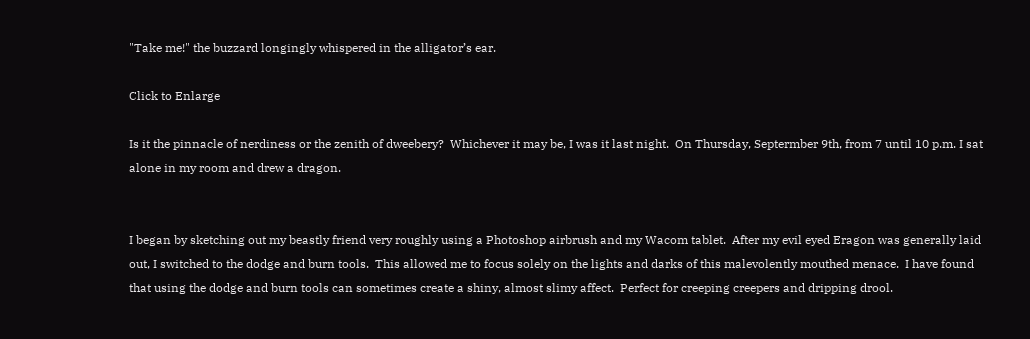"Take me!" the buzzard longingly whispered in the alligator’s ear.

Click to Enlarge

Is it the pinnacle of nerdiness or the zenith of dweebery?  Whichever it may be, I was it last night.  On Thursday, Septermber 9th, from 7 until 10 p.m. I sat alone in my room and drew a dragon.


I began by sketching out my beastly friend very roughly using a Photoshop airbrush and my Wacom tablet.  After my evil eyed Eragon was generally laid out, I switched to the dodge and burn tools.  This allowed me to focus solely on the lights and darks of this malevolently mouthed menace.  I have found that using the dodge and burn tools can sometimes create a shiny, almost slimy affect.  Perfect for creeping creepers and dripping drool.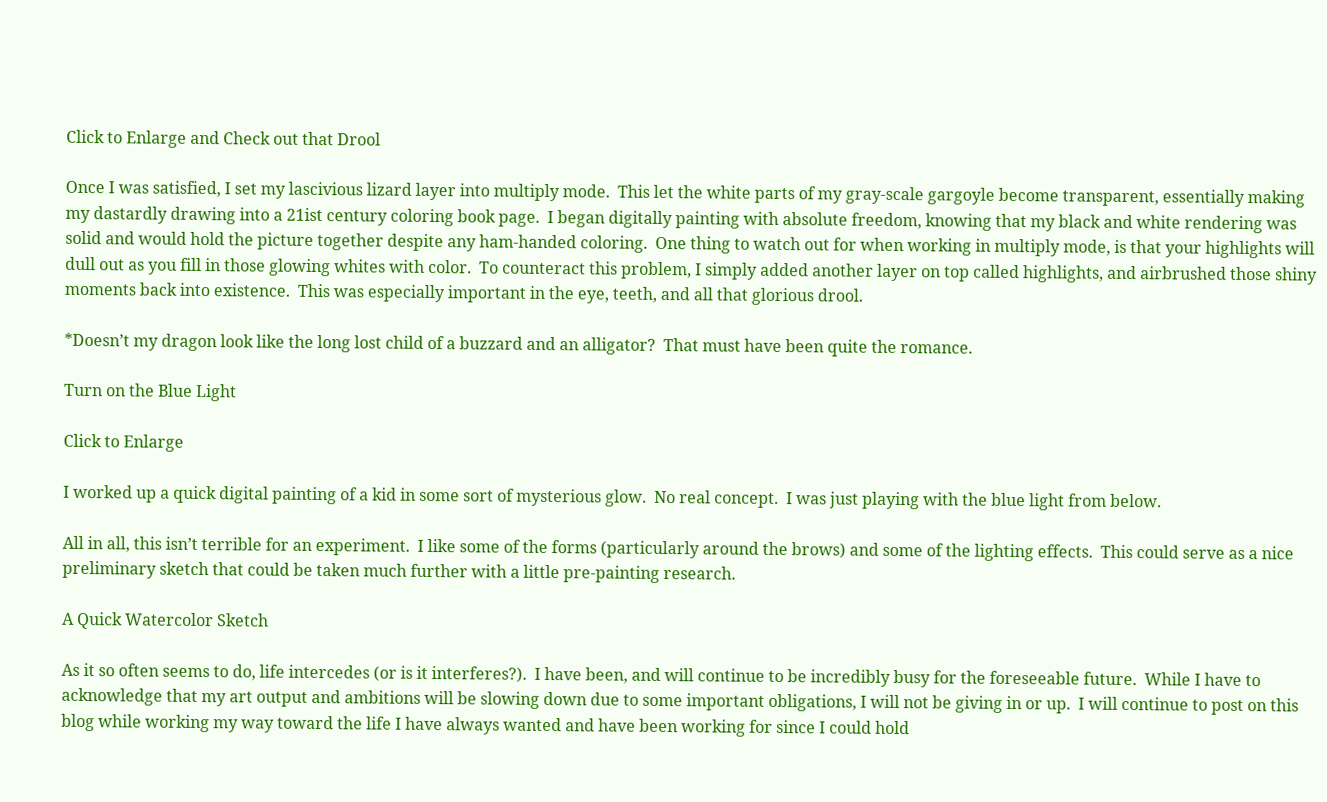Click to Enlarge and Check out that Drool

Once I was satisfied, I set my lascivious lizard layer into multiply mode.  This let the white parts of my gray-scale gargoyle become transparent, essentially making my dastardly drawing into a 21ist century coloring book page.  I began digitally painting with absolute freedom, knowing that my black and white rendering was solid and would hold the picture together despite any ham-handed coloring.  One thing to watch out for when working in multiply mode, is that your highlights will dull out as you fill in those glowing whites with color.  To counteract this problem, I simply added another layer on top called highlights, and airbrushed those shiny moments back into existence.  This was especially important in the eye, teeth, and all that glorious drool.

*Doesn’t my dragon look like the long lost child of a buzzard and an alligator?  That must have been quite the romance.

Turn on the Blue Light

Click to Enlarge

I worked up a quick digital painting of a kid in some sort of mysterious glow.  No real concept.  I was just playing with the blue light from below.

All in all, this isn’t terrible for an experiment.  I like some of the forms (particularly around the brows) and some of the lighting effects.  This could serve as a nice preliminary sketch that could be taken much further with a little pre-painting research.

A Quick Watercolor Sketch

As it so often seems to do, life intercedes (or is it interferes?).  I have been, and will continue to be incredibly busy for the foreseeable future.  While I have to acknowledge that my art output and ambitions will be slowing down due to some important obligations, I will not be giving in or up.  I will continue to post on this blog while working my way toward the life I have always wanted and have been working for since I could hold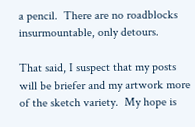a pencil.  There are no roadblocks insurmountable, only detours.

That said, I suspect that my posts will be briefer and my artwork more of the sketch variety.  My hope is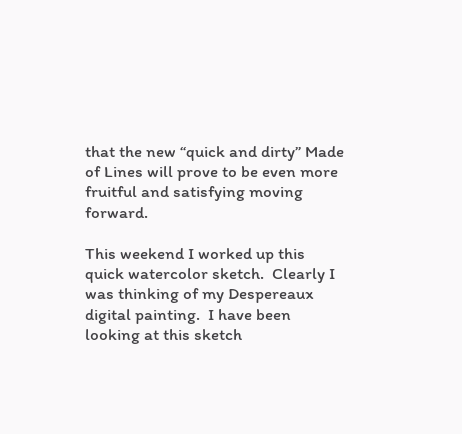that the new “quick and dirty” Made of Lines will prove to be even more fruitful and satisfying moving forward.

This weekend I worked up this quick watercolor sketch.  Clearly I was thinking of my Despereaux digital painting.  I have been looking at this sketch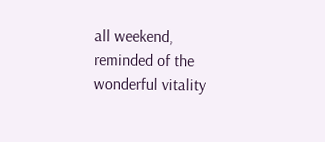all weekend, reminded of the wonderful vitality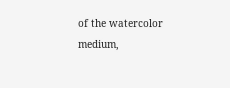of the watercolor medium,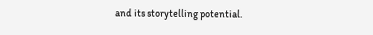and its storytelling potential.